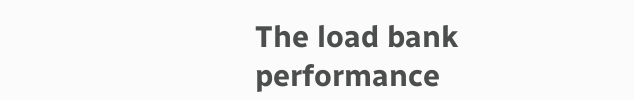The load bank performance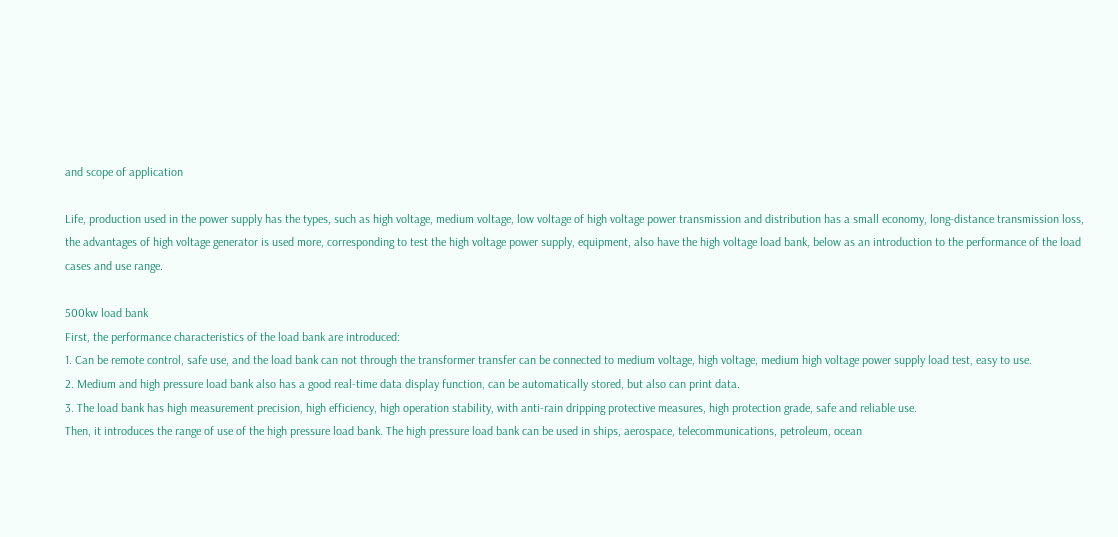and scope of application

Life, production used in the power supply has the types, such as high voltage, medium voltage, low voltage of high voltage power transmission and distribution has a small economy, long-distance transmission loss, the advantages of high voltage generator is used more, corresponding to test the high voltage power supply, equipment, also have the high voltage load bank, below as an introduction to the performance of the load cases and use range.

500kw load bank
First, the performance characteristics of the load bank are introduced:
1. Can be remote control, safe use, and the load bank can not through the transformer transfer can be connected to medium voltage, high voltage, medium high voltage power supply load test, easy to use.
2. Medium and high pressure load bank also has a good real-time data display function, can be automatically stored, but also can print data.
3. The load bank has high measurement precision, high efficiency, high operation stability, with anti-rain dripping protective measures, high protection grade, safe and reliable use.
Then, it introduces the range of use of the high pressure load bank. The high pressure load bank can be used in ships, aerospace, telecommunications, petroleum, ocean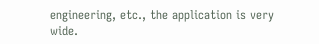engineering, etc., the application is very wide.